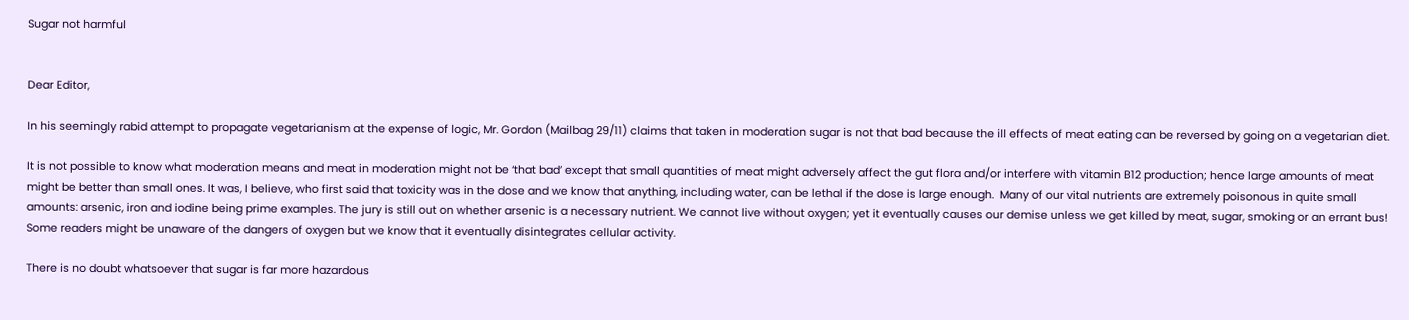Sugar not harmful


Dear Editor,

In his seemingly rabid attempt to propagate vegetarianism at the expense of logic, Mr. Gordon (Mailbag 29/11) claims that taken in moderation sugar is not that bad because the ill effects of meat eating can be reversed by going on a vegetarian diet.

It is not possible to know what moderation means and meat in moderation might not be ‘that bad’ except that small quantities of meat might adversely affect the gut flora and/or interfere with vitamin B12 production; hence large amounts of meat might be better than small ones. It was, I believe, who first said that toxicity was in the dose and we know that anything, including water, can be lethal if the dose is large enough.  Many of our vital nutrients are extremely poisonous in quite small amounts: arsenic, iron and iodine being prime examples. The jury is still out on whether arsenic is a necessary nutrient. We cannot live without oxygen; yet it eventually causes our demise unless we get killed by meat, sugar, smoking or an errant bus!  Some readers might be unaware of the dangers of oxygen but we know that it eventually disintegrates cellular activity.

There is no doubt whatsoever that sugar is far more hazardous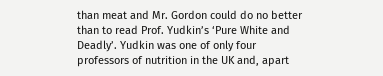than meat and Mr. Gordon could do no better than to read Prof. Yudkin’s ‘Pure White and Deadly’. Yudkin was one of only four professors of nutrition in the UK and, apart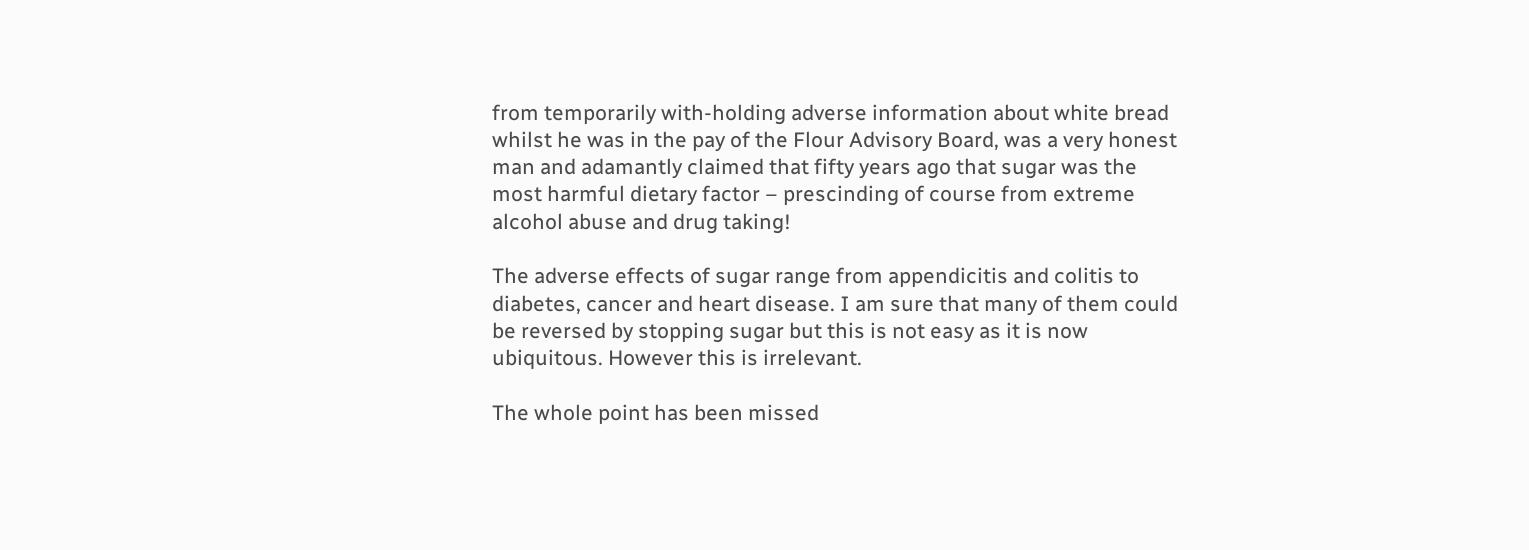from temporarily with-holding adverse information about white bread whilst he was in the pay of the Flour Advisory Board, was a very honest man and adamantly claimed that fifty years ago that sugar was the most harmful dietary factor – prescinding of course from extreme alcohol abuse and drug taking!

The adverse effects of sugar range from appendicitis and colitis to diabetes, cancer and heart disease. I am sure that many of them could be reversed by stopping sugar but this is not easy as it is now ubiquitous. However this is irrelevant.

The whole point has been missed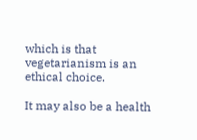which is that vegetarianism is an ethical choice.

It may also be a health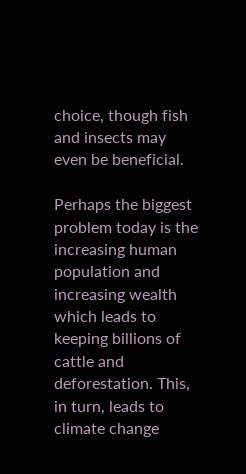choice, though fish and insects may even be beneficial.

Perhaps the biggest problem today is the increasing human population and increasing wealth which leads to keeping billions of cattle and deforestation. This, in turn, leads to climate change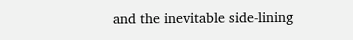and the inevitable side-lining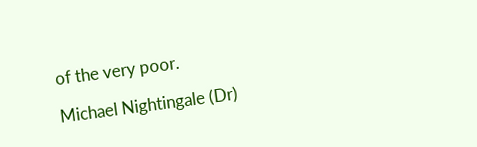of the very poor.

Michael Nightingale (Dr)